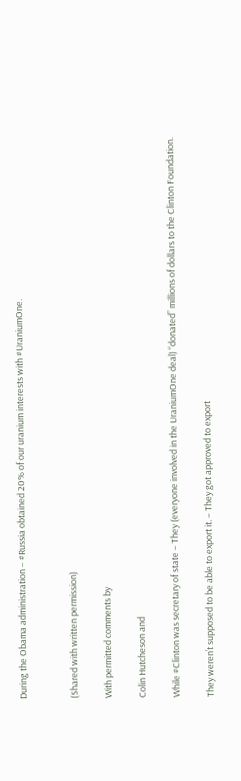During the Obama administration – #Russia obtained 20% of our uranium interests with #UraniumOne.


(Shared with written permission)

With permitted comments by

Colin Hutcheson and

While #Clinton was secretary of state – They (everyone involved in the UraniumOne deal) “donated” millions of dollars to the Clinton Foundation.

They weren’t supposed to be able to export it. – They got approved to export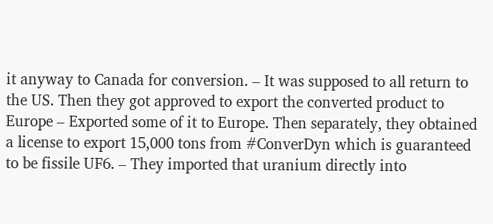it anyway to Canada for conversion. – It was supposed to all return to the US. Then they got approved to export the converted product to Europe – Exported some of it to Europe. Then separately, they obtained a license to export 15,000 tons from #ConverDyn which is guaranteed to be fissile UF6. – They imported that uranium directly into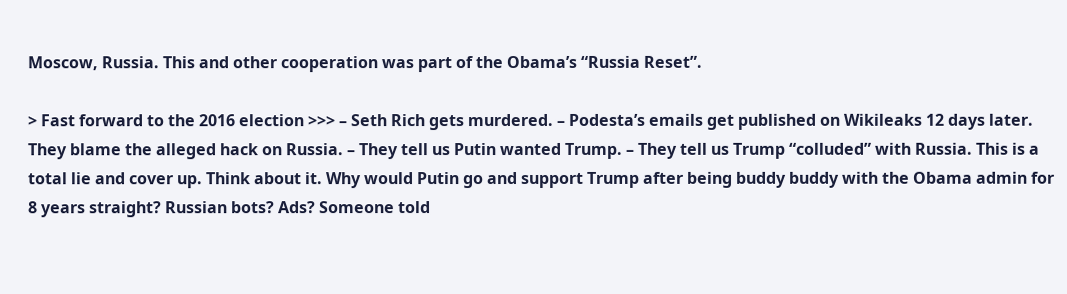Moscow, Russia. This and other cooperation was part of the Obama’s “Russia Reset”.

> Fast forward to the 2016 election >>> – Seth Rich gets murdered. – Podesta’s emails get published on Wikileaks 12 days later. They blame the alleged hack on Russia. – They tell us Putin wanted Trump. – They tell us Trump “colluded” with Russia. This is a total lie and cover up. Think about it. Why would Putin go and support Trump after being buddy buddy with the Obama admin for 8 years straight? Russian bots? Ads? Someone told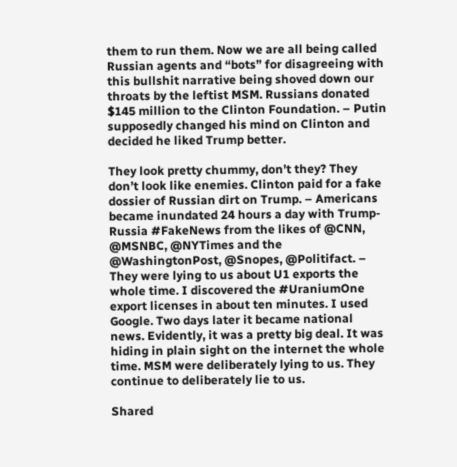them to run them. Now we are all being called Russian agents and “bots” for disagreeing with this bullshit narrative being shoved down our throats by the leftist MSM. Russians donated $145 million to the Clinton Foundation. – Putin supposedly changed his mind on Clinton and decided he liked Trump better.

They look pretty chummy, don’t they? They don’t look like enemies. Clinton paid for a fake dossier of Russian dirt on Trump. – Americans became inundated 24 hours a day with Trump-Russia #FakeNews from the likes of @CNN, @MSNBC, @NYTimes and the @WashingtonPost, @Snopes, @Politifact. – They were lying to us about U1 exports the whole time. I discovered the #UraniumOne export licenses in about ten minutes. I used Google. Two days later it became national news. Evidently, it was a pretty big deal. It was hiding in plain sight on the internet the whole time. MSM were deliberately lying to us. They continue to deliberately lie to us.

Shared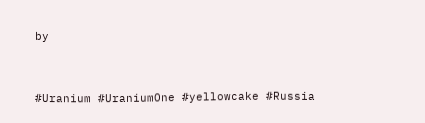by


#Uranium #UraniumOne #yellowcake #Russia